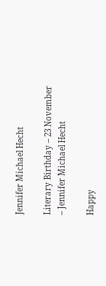Jennifer Michael Hecht

Literary Birthday – 23 November – Jennifer Michael Hecht

Happy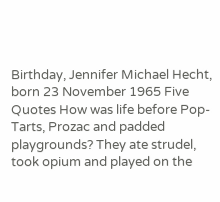Birthday, Jennifer Michael Hecht, born 23 November 1965 Five Quotes How was life before Pop-Tarts, Prozac and padded playgrounds? They ate strudel, took opium and played on the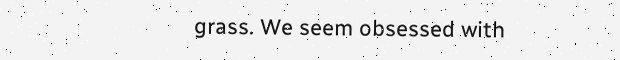grass. We seem obsessed with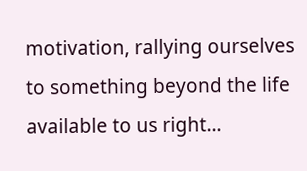motivation, rallying ourselves to something beyond the life available to us right…